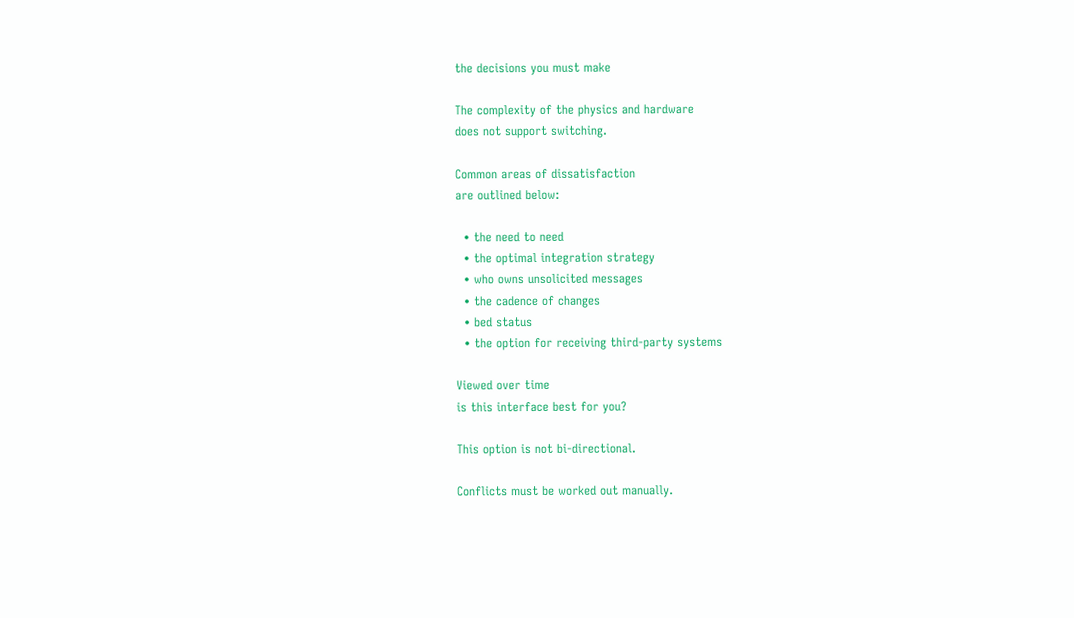the decisions you must make

The complexity of the physics and hardware
does not support switching.

Common areas of dissatisfaction
are outlined below:

  • the need to need
  • the optimal integration strategy
  • who owns unsolicited messages
  • the cadence of changes
  • bed status
  • the option for receiving third-party systems

Viewed over time
is this interface best for you?

This option is not bi-directional.

Conflicts must be worked out manually.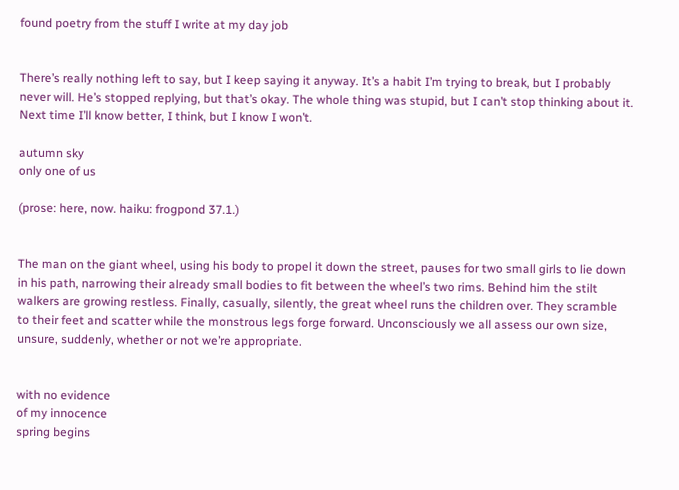found poetry from the stuff I write at my day job


There’s really nothing left to say, but I keep saying it anyway. It’s a habit I’m trying to break, but I probably never will. He’s stopped replying, but that’s okay. The whole thing was stupid, but I can’t stop thinking about it. Next time I’ll know better, I think, but I know I won’t.

autumn sky
only one of us

(prose: here, now. haiku: frogpond 37.1.)


The man on the giant wheel, using his body to propel it down the street, pauses for two small girls to lie down in his path, narrowing their already small bodies to fit between the wheel’s two rims. Behind him the stilt walkers are growing restless. Finally, casually, silently, the great wheel runs the children over. They scramble to their feet and scatter while the monstrous legs forge forward. Unconsciously we all assess our own size, unsure, suddenly, whether or not we’re appropriate.


with no evidence
of my innocence
spring begins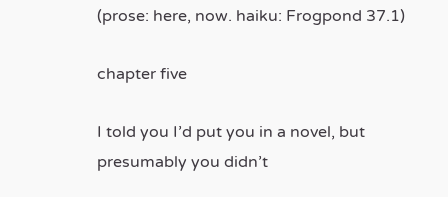(prose: here, now. haiku: Frogpond 37.1)

chapter five

I told you I’d put you in a novel, but presumably you didn’t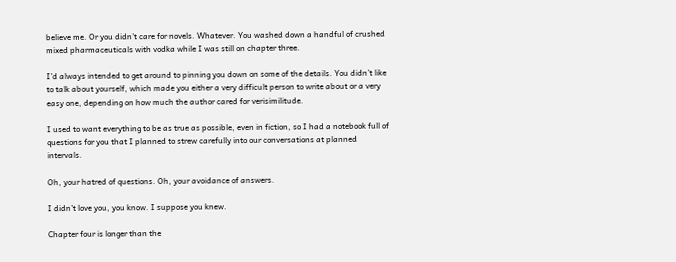believe me. Or you didn’t care for novels. Whatever. You washed down a handful of crushed mixed pharmaceuticals with vodka while I was still on chapter three.

I’d always intended to get around to pinning you down on some of the details. You didn’t like to talk about yourself, which made you either a very difficult person to write about or a very easy one, depending on how much the author cared for verisimilitude.

I used to want everything to be as true as possible, even in fiction, so I had a notebook full of questions for you that I planned to strew carefully into our conversations at planned intervals.

Oh, your hatred of questions. Oh, your avoidance of answers.

I didn’t love you, you know. I suppose you knew.

Chapter four is longer than the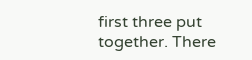first three put together. There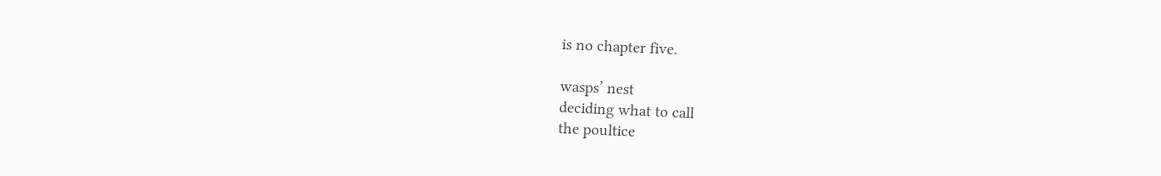is no chapter five.

wasps’ nest
deciding what to call
the poultice